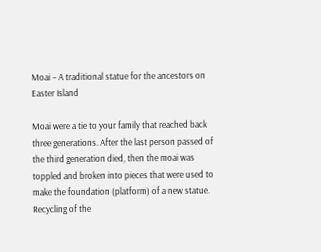Moai – A traditional statue for the ancestors on Easter Island

Moai were a tie to your family that reached back three generations. After the last person passed of the third generation died, then the moai was toppled and broken into pieces that were used to make the foundation (platform) of a new statue. Recycling of the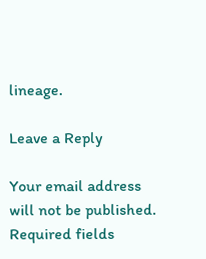lineage.

Leave a Reply

Your email address will not be published. Required fields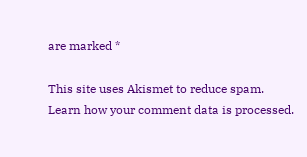are marked *

This site uses Akismet to reduce spam. Learn how your comment data is processed.